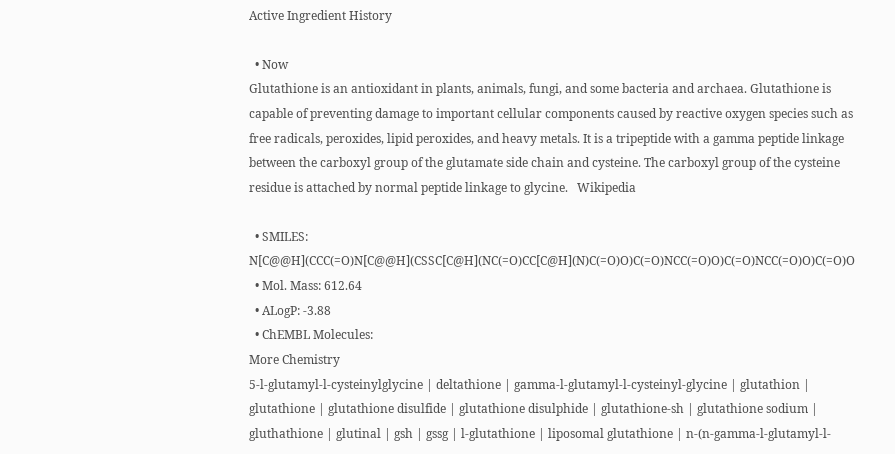Active Ingredient History

  • Now
Glutathione is an antioxidant in plants, animals, fungi, and some bacteria and archaea. Glutathione is capable of preventing damage to important cellular components caused by reactive oxygen species such as free radicals, peroxides, lipid peroxides, and heavy metals. It is a tripeptide with a gamma peptide linkage between the carboxyl group of the glutamate side chain and cysteine. The carboxyl group of the cysteine residue is attached by normal peptide linkage to glycine.   Wikipedia

  • SMILES: N[C@@H](CCC(=O)N[C@@H](CSSC[C@H](NC(=O)CC[C@H](N)C(=O)O)C(=O)NCC(=O)O)C(=O)NCC(=O)O)C(=O)O
  • Mol. Mass: 612.64
  • ALogP: -3.88
  • ChEMBL Molecules:
More Chemistry
5-l-glutamyl-l-cysteinylglycine | deltathione | gamma-l-glutamyl-l-cysteinyl-glycine | glutathion | glutathione | glutathione disulfide | glutathione disulphide | glutathione-sh | glutathione sodium | gluthathione | glutinal | gsh | gssg | l-glutathione | liposomal glutathione | n-(n-gamma-l-glutamyl-l-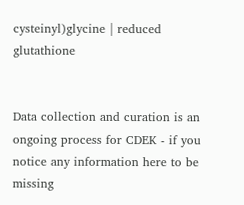cysteinyl)glycine | reduced glutathione


Data collection and curation is an ongoing process for CDEK - if you notice any information here to be missing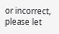or incorrect, please let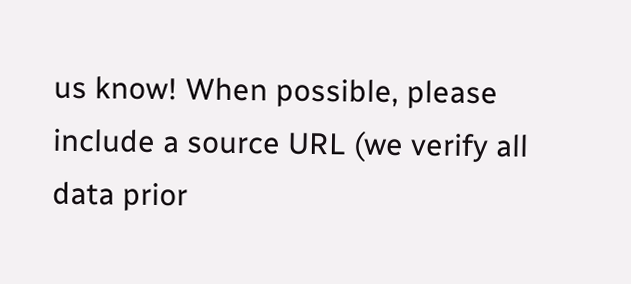us know! When possible, please include a source URL (we verify all data prior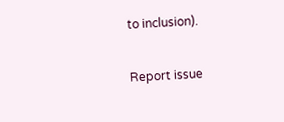to inclusion).

Report issue